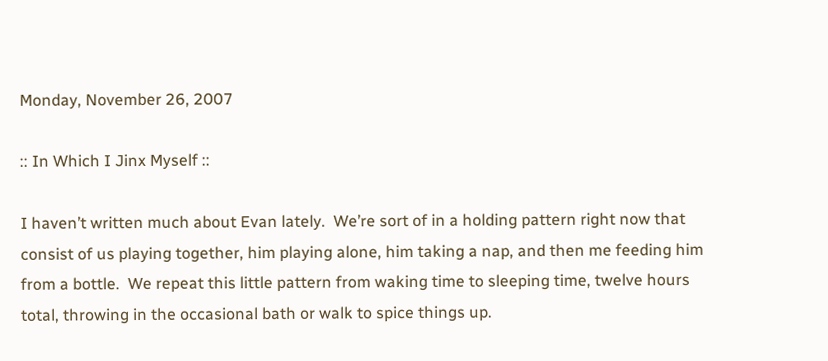Monday, November 26, 2007

:: In Which I Jinx Myself ::

I haven’t written much about Evan lately.  We’re sort of in a holding pattern right now that consist of us playing together, him playing alone, him taking a nap, and then me feeding him from a bottle.  We repeat this little pattern from waking time to sleeping time, twelve hours total, throwing in the occasional bath or walk to spice things up.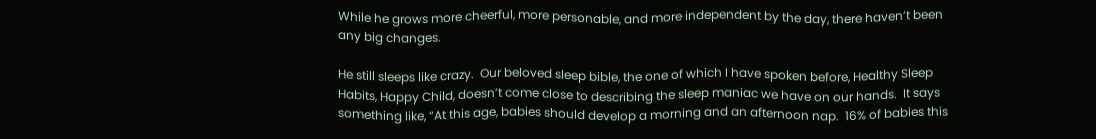While he grows more cheerful, more personable, and more independent by the day, there haven’t been any big changes.

He still sleeps like crazy.  Our beloved sleep bible, the one of which I have spoken before, Healthy Sleep Habits, Happy Child, doesn’t come close to describing the sleep maniac we have on our hands.  It says something like, “At this age, babies should develop a morning and an afternoon nap.  16% of babies this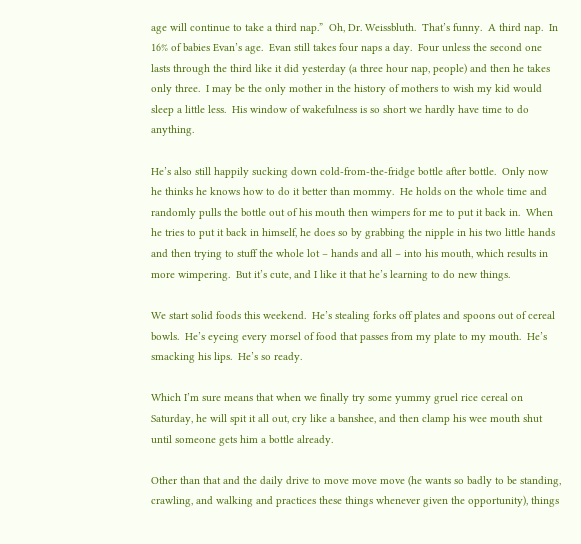age will continue to take a third nap.”  Oh, Dr. Weissbluth.  That’s funny.  A third nap.  In 16% of babies Evan’s age.  Evan still takes four naps a day.  Four unless the second one lasts through the third like it did yesterday (a three hour nap, people) and then he takes only three.  I may be the only mother in the history of mothers to wish my kid would sleep a little less.  His window of wakefulness is so short we hardly have time to do anything.

He’s also still happily sucking down cold-from-the-fridge bottle after bottle.  Only now he thinks he knows how to do it better than mommy.  He holds on the whole time and randomly pulls the bottle out of his mouth then wimpers for me to put it back in.  When he tries to put it back in himself, he does so by grabbing the nipple in his two little hands and then trying to stuff the whole lot – hands and all – into his mouth, which results in more wimpering.  But it’s cute, and I like it that he’s learning to do new things.

We start solid foods this weekend.  He’s stealing forks off plates and spoons out of cereal bowls.  He’s eyeing every morsel of food that passes from my plate to my mouth.  He’s smacking his lips.  He’s so ready.

Which I’m sure means that when we finally try some yummy gruel rice cereal on Saturday, he will spit it all out, cry like a banshee, and then clamp his wee mouth shut until someone gets him a bottle already.

Other than that and the daily drive to move move move (he wants so badly to be standing, crawling, and walking and practices these things whenever given the opportunity), things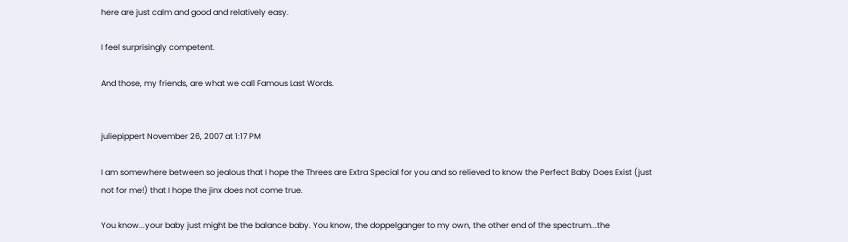here are just calm and good and relatively easy.

I feel surprisingly competent.

And those, my friends, are what we call Famous Last Words.


juliepippert November 26, 2007 at 1:17 PM

I am somewhere between so jealous that I hope the Threes are Extra Special for you and so relieved to know the Perfect Baby Does Exist (just not for me!) that I hope the jinx does not come true.

You know...your baby just might be the balance baby. You know, the doppelganger to my own, the other end of the spectrum...the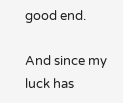good end.

And since my luck has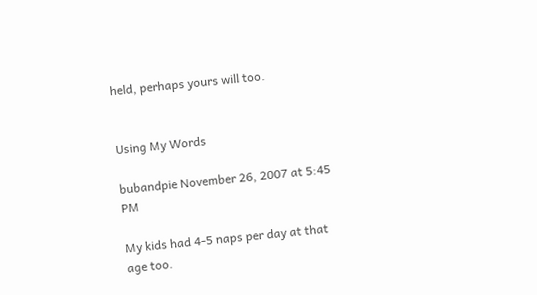held, perhaps yours will too.


Using My Words

bubandpie November 26, 2007 at 5:45 PM

My kids had 4-5 naps per day at that age too.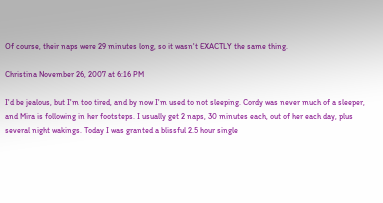Of course, their naps were 29 minutes long, so it wasn't EXACTLY the same thing.

Christina November 26, 2007 at 6:16 PM

I'd be jealous, but I'm too tired, and by now I'm used to not sleeping. Cordy was never much of a sleeper, and Mira is following in her footsteps. I usually get 2 naps, 30 minutes each, out of her each day, plus several night wakings. Today I was granted a blissful 2.5 hour single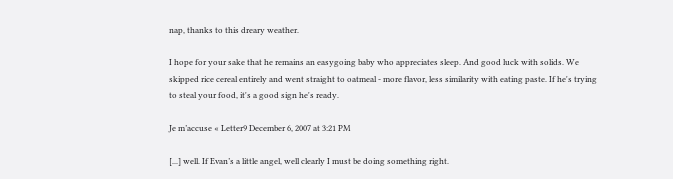nap, thanks to this dreary weather.

I hope for your sake that he remains an easygoing baby who appreciates sleep. And good luck with solids. We skipped rice cereal entirely and went straight to oatmeal - more flavor, less similarity with eating paste. If he's trying to steal your food, it's a good sign he's ready.

Je m’accuse « Letter9 December 6, 2007 at 3:21 PM

[...] well. If Evan’s a little angel, well clearly I must be doing something right.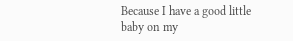Because I have a good little baby on my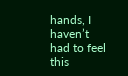hands, I haven’t had to feel this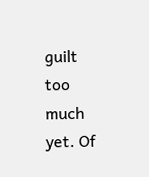guilt too much yet. Of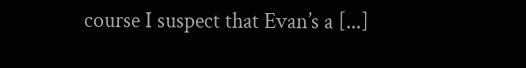course I suspect that Evan’s a [...]